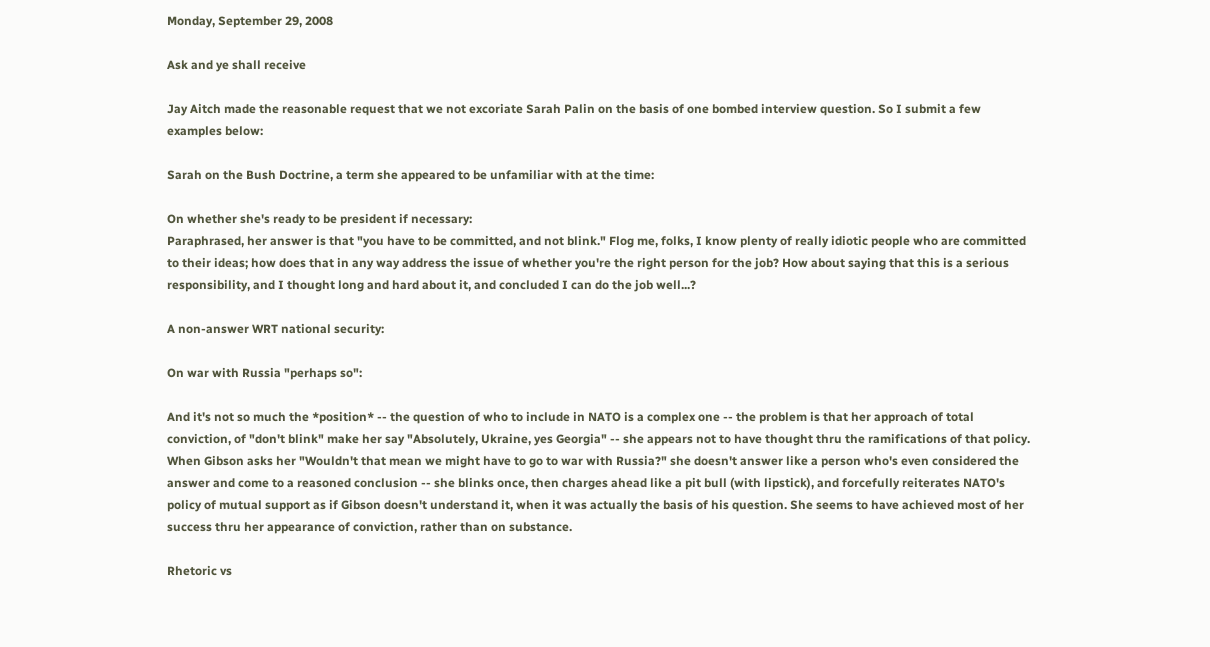Monday, September 29, 2008

Ask and ye shall receive

Jay Aitch made the reasonable request that we not excoriate Sarah Palin on the basis of one bombed interview question. So I submit a few examples below:

Sarah on the Bush Doctrine, a term she appeared to be unfamiliar with at the time:

On whether she's ready to be president if necessary:
Paraphrased, her answer is that "you have to be committed, and not blink." Flog me, folks, I know plenty of really idiotic people who are committed to their ideas; how does that in any way address the issue of whether you're the right person for the job? How about saying that this is a serious responsibility, and I thought long and hard about it, and concluded I can do the job well...?

A non-answer WRT national security:

On war with Russia "perhaps so":

And it's not so much the *position* -- the question of who to include in NATO is a complex one -- the problem is that her approach of total conviction, of "don't blink" make her say "Absolutely, Ukraine, yes Georgia" -- she appears not to have thought thru the ramifications of that policy. When Gibson asks her "Wouldn't that mean we might have to go to war with Russia?" she doesn't answer like a person who's even considered the answer and come to a reasoned conclusion -- she blinks once, then charges ahead like a pit bull (with lipstick), and forcefully reiterates NATO's policy of mutual support as if Gibson doesn't understand it, when it was actually the basis of his question. She seems to have achieved most of her success thru her appearance of conviction, rather than on substance.

Rhetoric vs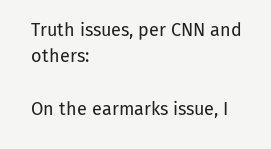Truth issues, per CNN and others:

On the earmarks issue, I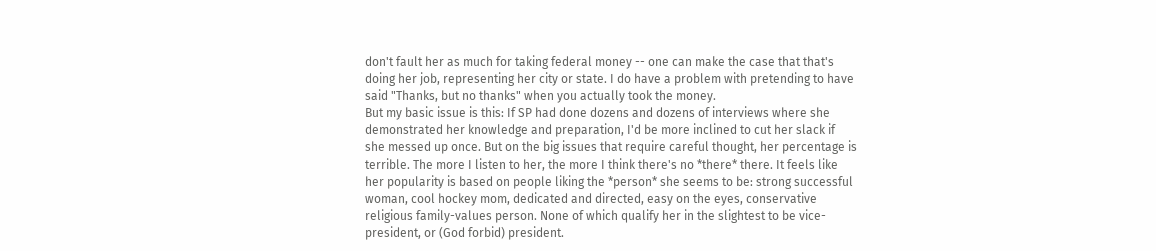don't fault her as much for taking federal money -- one can make the case that that's doing her job, representing her city or state. I do have a problem with pretending to have said "Thanks, but no thanks" when you actually took the money.
But my basic issue is this: If SP had done dozens and dozens of interviews where she demonstrated her knowledge and preparation, I'd be more inclined to cut her slack if she messed up once. But on the big issues that require careful thought, her percentage is terrible. The more I listen to her, the more I think there's no *there* there. It feels like her popularity is based on people liking the *person* she seems to be: strong successful woman, cool hockey mom, dedicated and directed, easy on the eyes, conservative religious family-values person. None of which qualify her in the slightest to be vice-president, or (God forbid) president.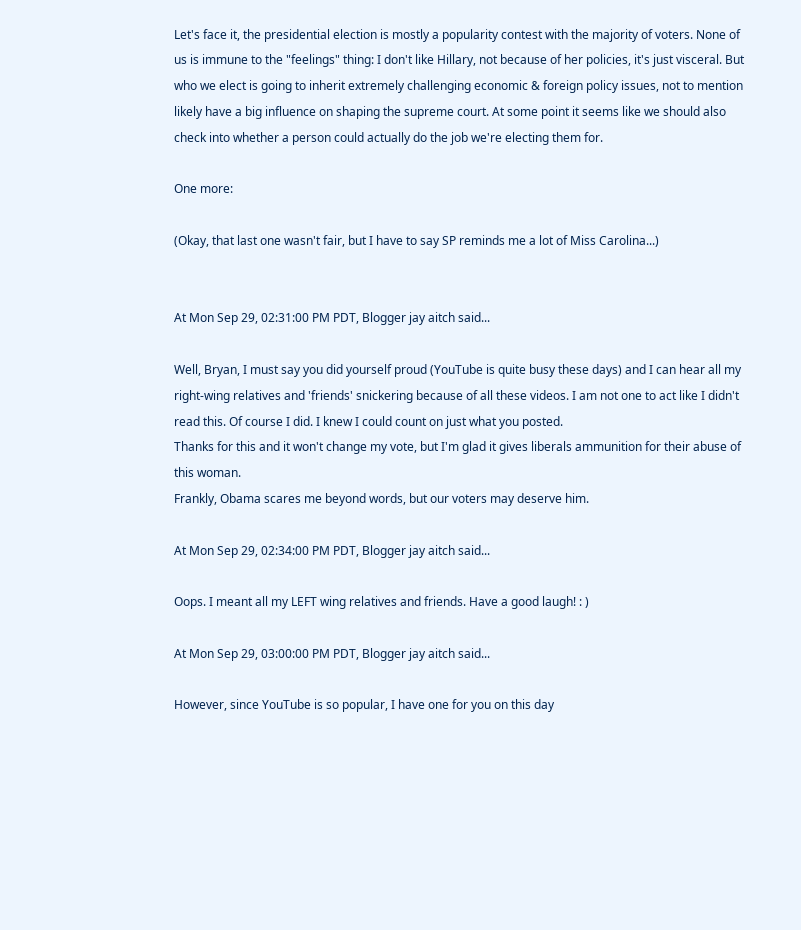Let's face it, the presidential election is mostly a popularity contest with the majority of voters. None of us is immune to the "feelings" thing: I don't like Hillary, not because of her policies, it's just visceral. But who we elect is going to inherit extremely challenging economic & foreign policy issues, not to mention likely have a big influence on shaping the supreme court. At some point it seems like we should also check into whether a person could actually do the job we're electing them for.

One more:

(Okay, that last one wasn't fair, but I have to say SP reminds me a lot of Miss Carolina...)


At Mon Sep 29, 02:31:00 PM PDT, Blogger jay aitch said...

Well, Bryan, I must say you did yourself proud (YouTube is quite busy these days) and I can hear all my right-wing relatives and 'friends' snickering because of all these videos. I am not one to act like I didn't read this. Of course I did. I knew I could count on just what you posted.
Thanks for this and it won't change my vote, but I'm glad it gives liberals ammunition for their abuse of this woman.
Frankly, Obama scares me beyond words, but our voters may deserve him.

At Mon Sep 29, 02:34:00 PM PDT, Blogger jay aitch said...

Oops. I meant all my LEFT wing relatives and friends. Have a good laugh! : )

At Mon Sep 29, 03:00:00 PM PDT, Blogger jay aitch said...

However, since YouTube is so popular, I have one for you on this day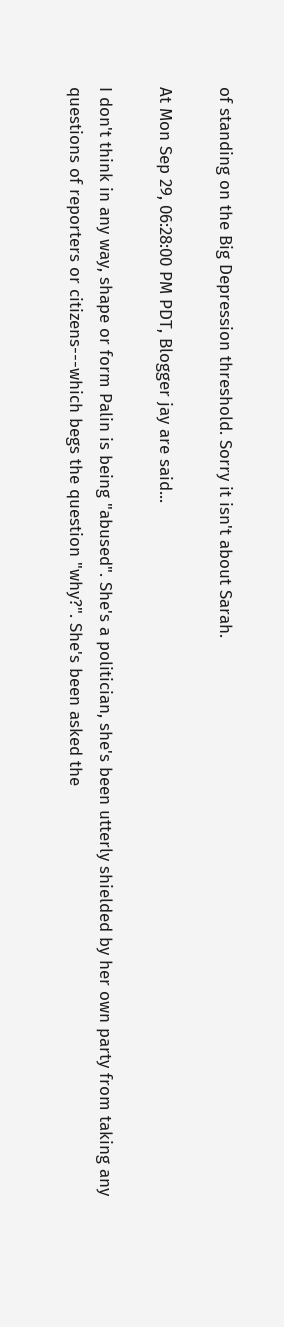of standing on the Big Depression threshold. Sorry it isn't about Sarah.

At Mon Sep 29, 06:28:00 PM PDT, Blogger jay are said...

I don't think in any way, shape or form Palin is being "abused". She's a politician, she's been utterly shielded by her own party from taking any questions of reporters or citizens---which begs the question "why?". She's been asked the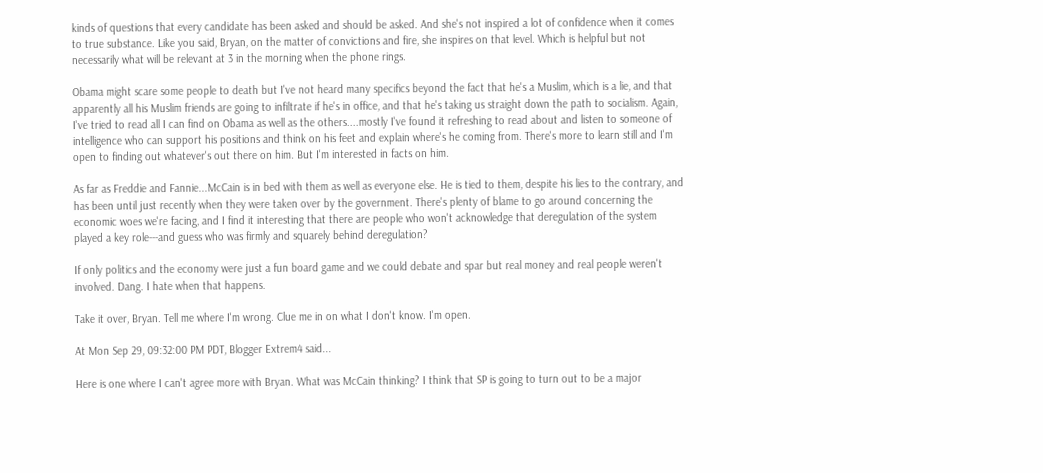kinds of questions that every candidate has been asked and should be asked. And she's not inspired a lot of confidence when it comes to true substance. Like you said, Bryan, on the matter of convictions and fire, she inspires on that level. Which is helpful but not necessarily what will be relevant at 3 in the morning when the phone rings.

Obama might scare some people to death but I've not heard many specifics beyond the fact that he's a Muslim, which is a lie, and that apparently all his Muslim friends are going to infiltrate if he's in office, and that he's taking us straight down the path to socialism. Again, I've tried to read all I can find on Obama as well as the others....mostly I've found it refreshing to read about and listen to someone of intelligence who can support his positions and think on his feet and explain where's he coming from. There's more to learn still and I'm open to finding out whatever's out there on him. But I'm interested in facts on him.

As far as Freddie and Fannie...McCain is in bed with them as well as everyone else. He is tied to them, despite his lies to the contrary, and has been until just recently when they were taken over by the government. There's plenty of blame to go around concerning the economic woes we're facing, and I find it interesting that there are people who won't acknowledge that deregulation of the system played a key role---and guess who was firmly and squarely behind deregulation?

If only politics and the economy were just a fun board game and we could debate and spar but real money and real people weren't involved. Dang. I hate when that happens.

Take it over, Bryan. Tell me where I'm wrong. Clue me in on what I don't know. I'm open.

At Mon Sep 29, 09:32:00 PM PDT, Blogger Extrem4 said...

Here is one where I can't agree more with Bryan. What was McCain thinking? I think that SP is going to turn out to be a major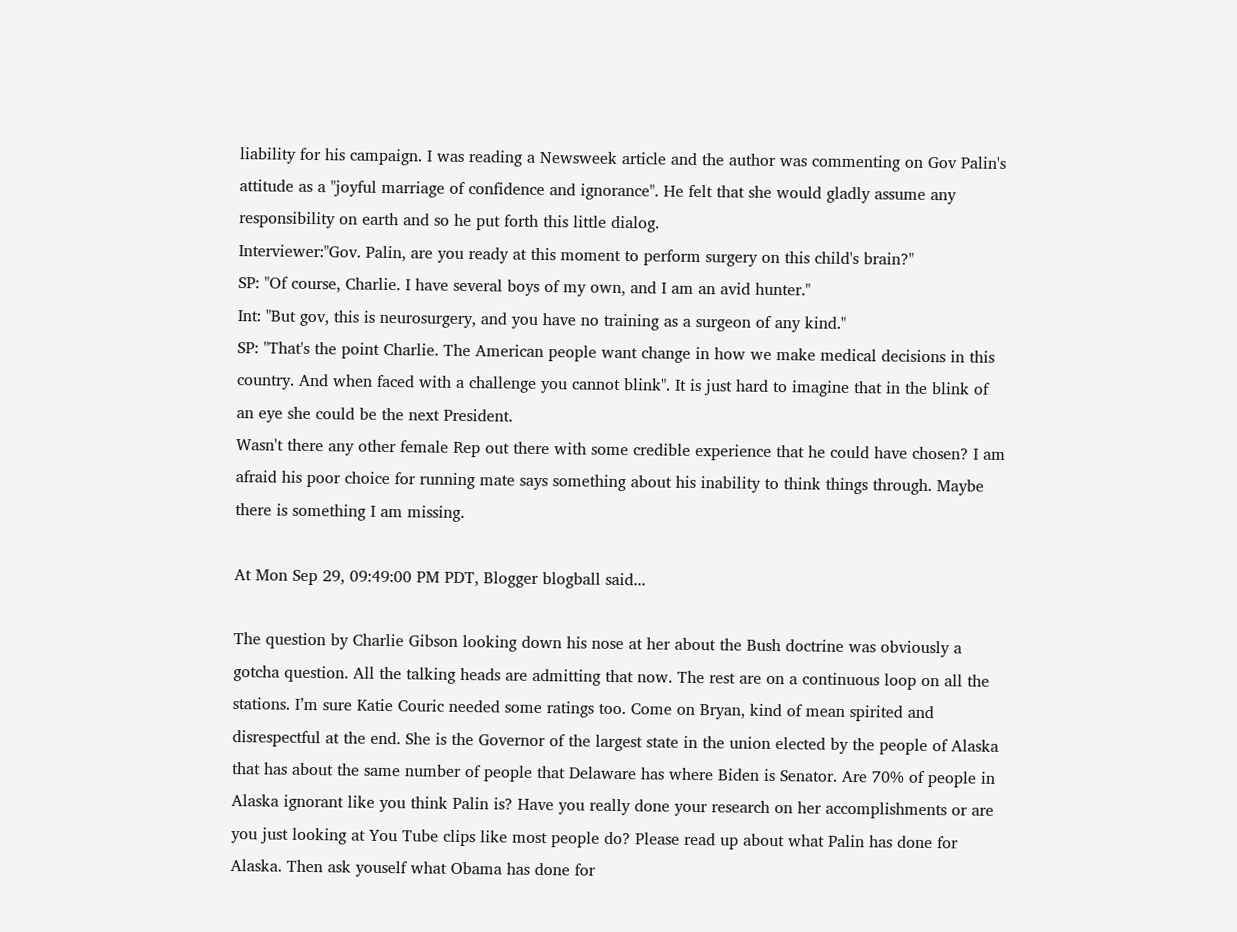liability for his campaign. I was reading a Newsweek article and the author was commenting on Gov Palin's attitude as a "joyful marriage of confidence and ignorance". He felt that she would gladly assume any responsibility on earth and so he put forth this little dialog.
Interviewer:"Gov. Palin, are you ready at this moment to perform surgery on this child's brain?"
SP: "Of course, Charlie. I have several boys of my own, and I am an avid hunter."
Int: "But gov, this is neurosurgery, and you have no training as a surgeon of any kind."
SP: "That's the point Charlie. The American people want change in how we make medical decisions in this country. And when faced with a challenge you cannot blink". It is just hard to imagine that in the blink of an eye she could be the next President.
Wasn't there any other female Rep out there with some credible experience that he could have chosen? I am afraid his poor choice for running mate says something about his inability to think things through. Maybe there is something I am missing.

At Mon Sep 29, 09:49:00 PM PDT, Blogger blogball said...

The question by Charlie Gibson looking down his nose at her about the Bush doctrine was obviously a gotcha question. All the talking heads are admitting that now. The rest are on a continuous loop on all the stations. I’m sure Katie Couric needed some ratings too. Come on Bryan, kind of mean spirited and disrespectful at the end. She is the Governor of the largest state in the union elected by the people of Alaska that has about the same number of people that Delaware has where Biden is Senator. Are 70% of people in Alaska ignorant like you think Palin is? Have you really done your research on her accomplishments or are you just looking at You Tube clips like most people do? Please read up about what Palin has done for Alaska. Then ask youself what Obama has done for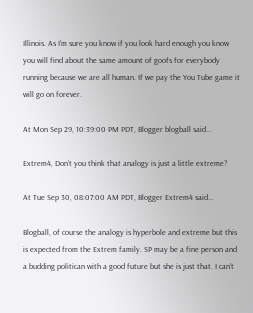Illinois. As I’m sure you know if you look hard enough you know you will find about the same amount of goofs for everybody running because we are all human. If we pay the You Tube game it will go on forever.

At Mon Sep 29, 10:39:00 PM PDT, Blogger blogball said...

Extrem4, Don’t you think that analogy is just a little extreme?

At Tue Sep 30, 08:07:00 AM PDT, Blogger Extrem4 said...

Blogball, of course the analogy is hyperbole and extreme but this is expected from the Extrem family. SP may be a fine person and a budding politican with a good future but she is just that. I can't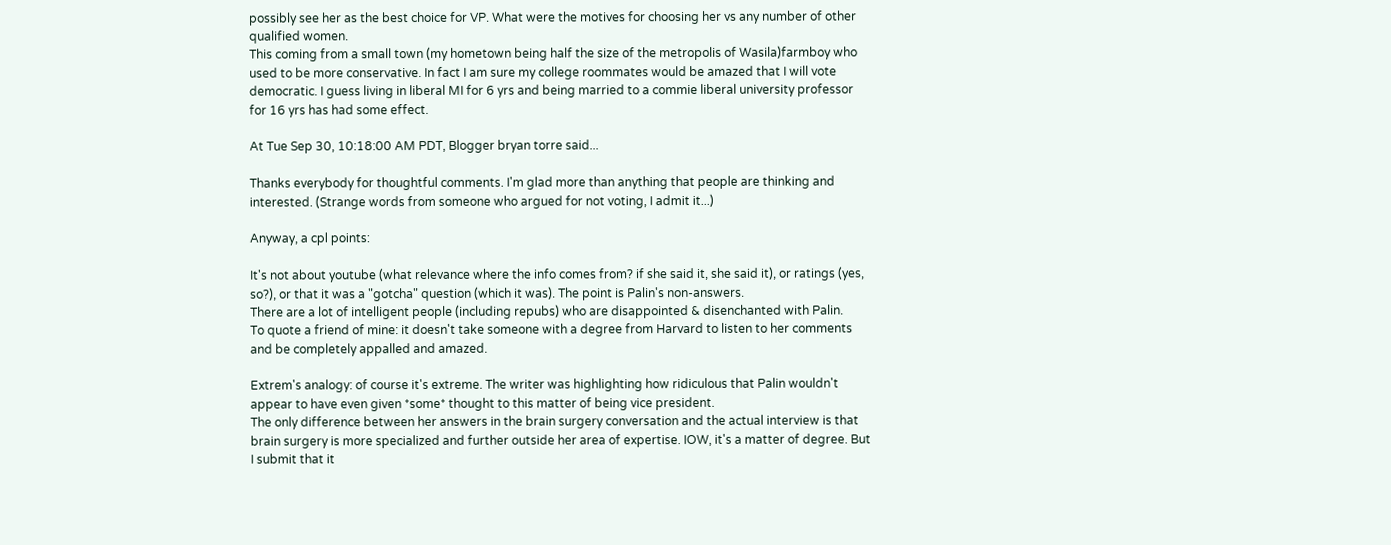possibly see her as the best choice for VP. What were the motives for choosing her vs any number of other qualified women.
This coming from a small town (my hometown being half the size of the metropolis of Wasila)farmboy who used to be more conservative. In fact I am sure my college roommates would be amazed that I will vote democratic. I guess living in liberal MI for 6 yrs and being married to a commie liberal university professor for 16 yrs has had some effect.

At Tue Sep 30, 10:18:00 AM PDT, Blogger bryan torre said...

Thanks everybody for thoughtful comments. I'm glad more than anything that people are thinking and interested. (Strange words from someone who argued for not voting, I admit it...)

Anyway, a cpl points:

It's not about youtube (what relevance where the info comes from? if she said it, she said it), or ratings (yes, so?), or that it was a "gotcha" question (which it was). The point is Palin's non-answers.
There are a lot of intelligent people (including repubs) who are disappointed & disenchanted with Palin.
To quote a friend of mine: it doesn't take someone with a degree from Harvard to listen to her comments and be completely appalled and amazed.

Extrem's analogy: of course it's extreme. The writer was highlighting how ridiculous that Palin wouldn't appear to have even given *some* thought to this matter of being vice president.
The only difference between her answers in the brain surgery conversation and the actual interview is that brain surgery is more specialized and further outside her area of expertise. IOW, it's a matter of degree. But I submit that it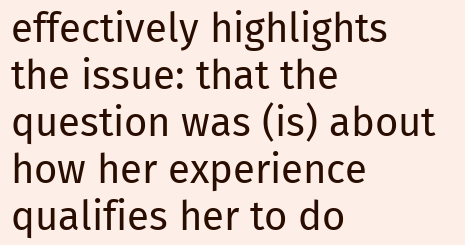effectively highlights the issue: that the question was (is) about how her experience qualifies her to do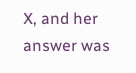X, and her answer was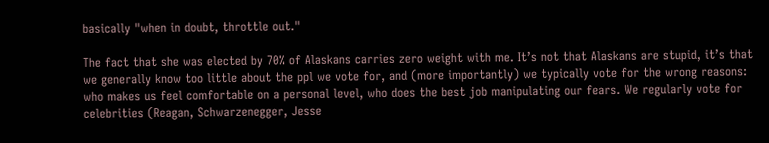basically "when in doubt, throttle out."

The fact that she was elected by 70% of Alaskans carries zero weight with me. It’s not that Alaskans are stupid, it’s that we generally know too little about the ppl we vote for, and (more importantly) we typically vote for the wrong reasons: who makes us feel comfortable on a personal level, who does the best job manipulating our fears. We regularly vote for celebrities (Reagan, Schwarzenegger, Jesse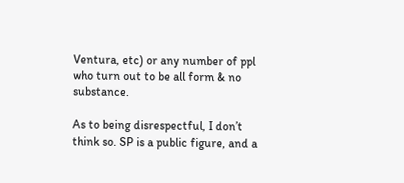Ventura, etc) or any number of ppl who turn out to be all form & no substance.

As to being disrespectful, I don’t think so. SP is a public figure, and a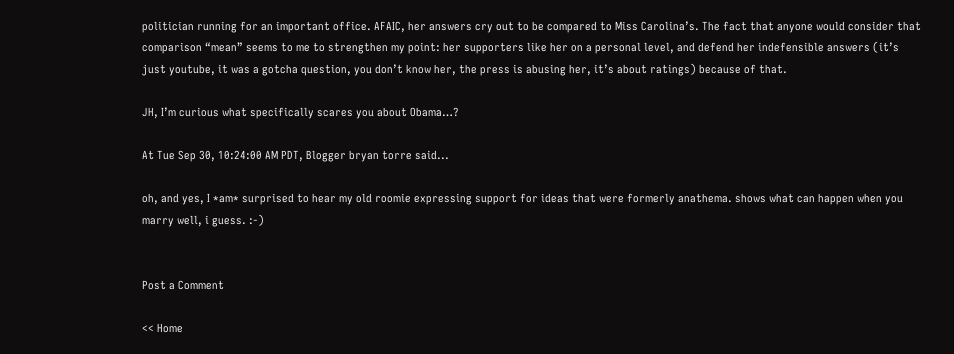politician running for an important office. AFAIC, her answers cry out to be compared to Miss Carolina’s. The fact that anyone would consider that comparison “mean” seems to me to strengthen my point: her supporters like her on a personal level, and defend her indefensible answers (it’s just youtube, it was a gotcha question, you don’t know her, the press is abusing her, it’s about ratings) because of that.

JH, I’m curious what specifically scares you about Obama…?

At Tue Sep 30, 10:24:00 AM PDT, Blogger bryan torre said...

oh, and yes, I *am* surprised to hear my old roomie expressing support for ideas that were formerly anathema. shows what can happen when you marry well, i guess. :-)


Post a Comment

<< Home